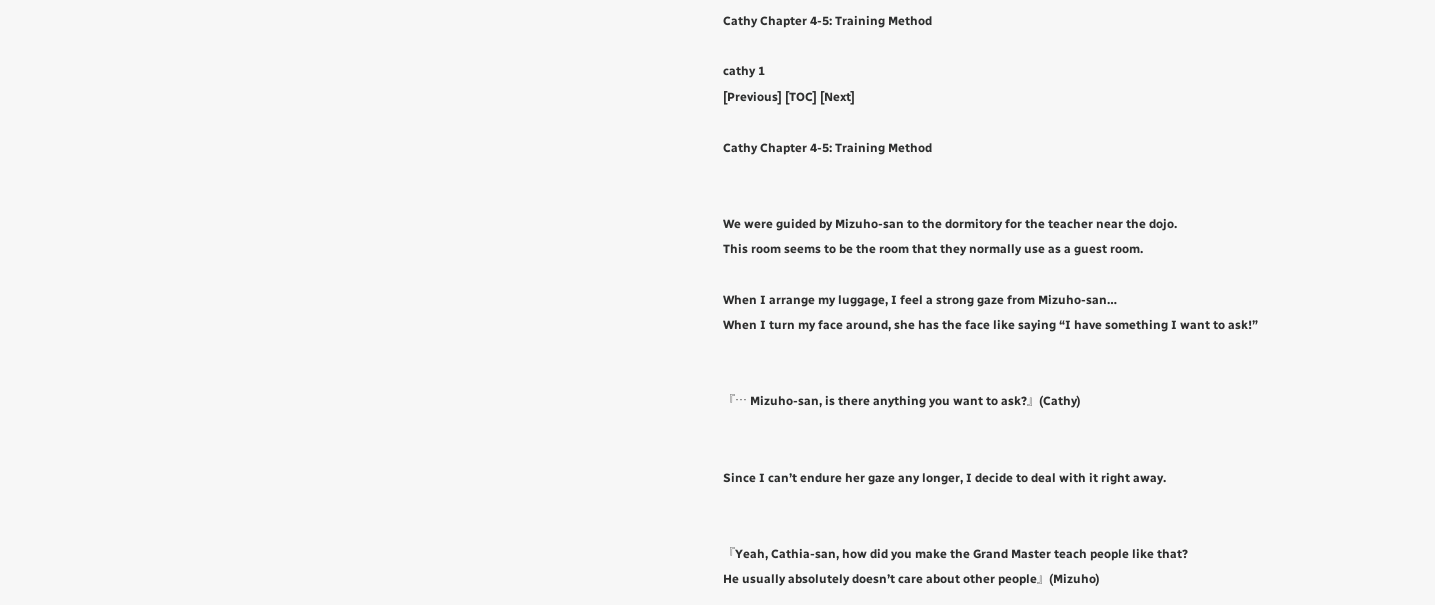Cathy Chapter 4-5: Training Method

cathy 1
[Previous] [TOC] [Next]

Cathy Chapter 4-5: Training Method


We were guided by Mizuho-san to the dormitory for the teacher near the dojo.
This room seems to be the room that they normally use as a guest room.

When I arrange my luggage, I feel a strong gaze from Mizuho-san…
When I turn my face around, she has the face like saying “I have something I want to ask!”


『… Mizuho-san, is there anything you want to ask?』(Cathy)


Since I can’t endure her gaze any longer, I decide to deal with it right away.


『Yeah, Cathia-san, how did you make the Grand Master teach people like that?
He usually absolutely doesn’t care about other people』(Mizuho)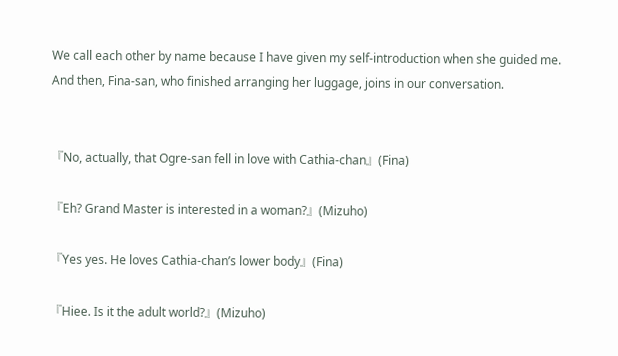We call each other by name because I have given my self-introduction when she guided me.
And then, Fina-san, who finished arranging her luggage, joins in our conversation.


『No, actually, that Ogre-san fell in love with Cathia-chan』(Fina)

『Eh? Grand Master is interested in a woman?』(Mizuho)

『Yes yes. He loves Cathia-chan’s lower body』(Fina)

『Hiee. Is it the adult world?』(Mizuho)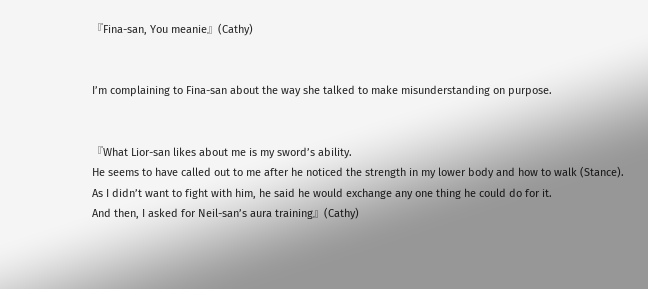『Fina-san, You meanie』(Cathy)


I’m complaining to Fina-san about the way she talked to make misunderstanding on purpose.


『What Lior-san likes about me is my sword’s ability.
He seems to have called out to me after he noticed the strength in my lower body and how to walk (Stance).
As I didn’t want to fight with him, he said he would exchange any one thing he could do for it.
And then, I asked for Neil-san’s aura training』(Cathy)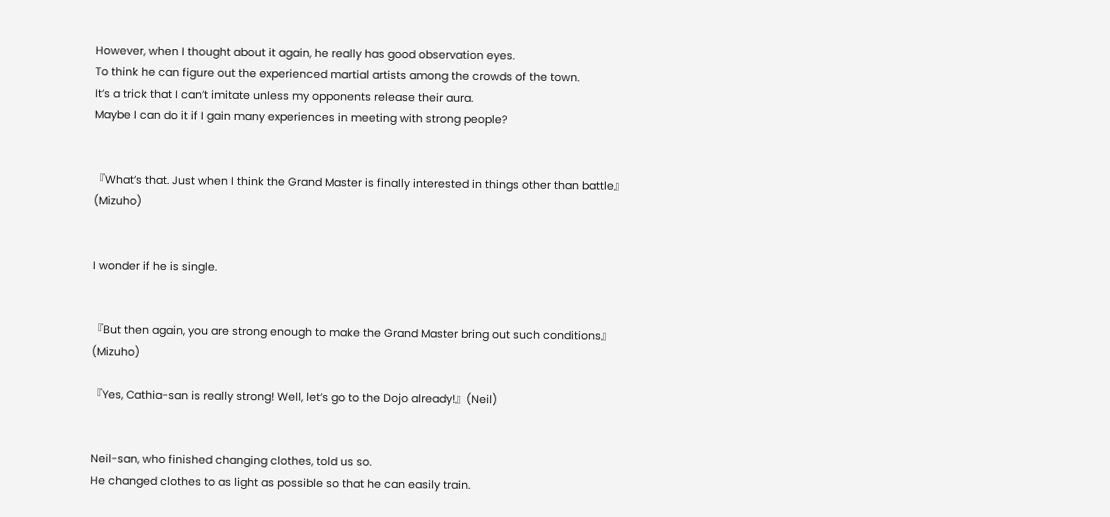However, when I thought about it again, he really has good observation eyes.
To think he can figure out the experienced martial artists among the crowds of the town.
It’s a trick that I can’t imitate unless my opponents release their aura.
Maybe I can do it if I gain many experiences in meeting with strong people?


『What’s that. Just when I think the Grand Master is finally interested in things other than battle』(Mizuho)


I wonder if he is single.


『But then again, you are strong enough to make the Grand Master bring out such conditions』(Mizuho)

『Yes, Cathia-san is really strong! Well, let’s go to the Dojo already!』(Neil)


Neil-san, who finished changing clothes, told us so.
He changed clothes to as light as possible so that he can easily train.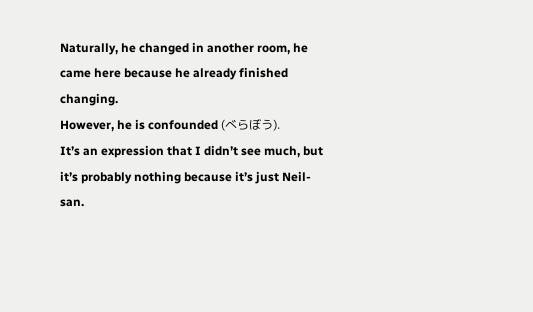Naturally, he changed in another room, he came here because he already finished changing.
However, he is confounded (べらぼう).
It’s an expression that I didn’t see much, but it’s probably nothing because it’s just Neil-san.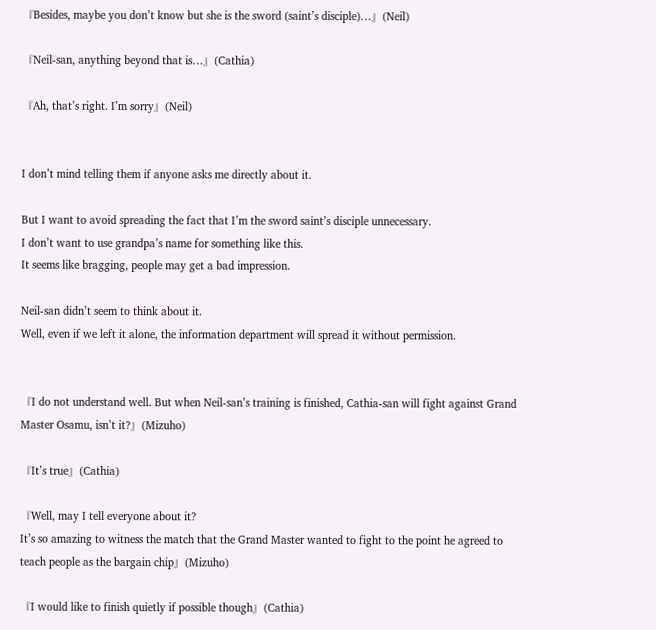『Besides, maybe you don’t know but she is the sword (saint’s disciple)…』(Neil)

『Neil-san, anything beyond that is…』(Cathia)

『Ah, that’s right. I’m sorry』(Neil)


I don’t mind telling them if anyone asks me directly about it.

But I want to avoid spreading the fact that I’m the sword saint’s disciple unnecessary.
I don’t want to use grandpa’s name for something like this.
It seems like bragging, people may get a bad impression.

Neil-san didn’t seem to think about it.
Well, even if we left it alone, the information department will spread it without permission.


『I do not understand well. But when Neil-san’s training is finished, Cathia-san will fight against Grand Master Osamu, isn’t it?』(Mizuho)

『It’s true』(Cathia)

『Well, may I tell everyone about it?
It’s so amazing to witness the match that the Grand Master wanted to fight to the point he agreed to teach people as the bargain chip』(Mizuho)

『I would like to finish quietly if possible though』(Cathia)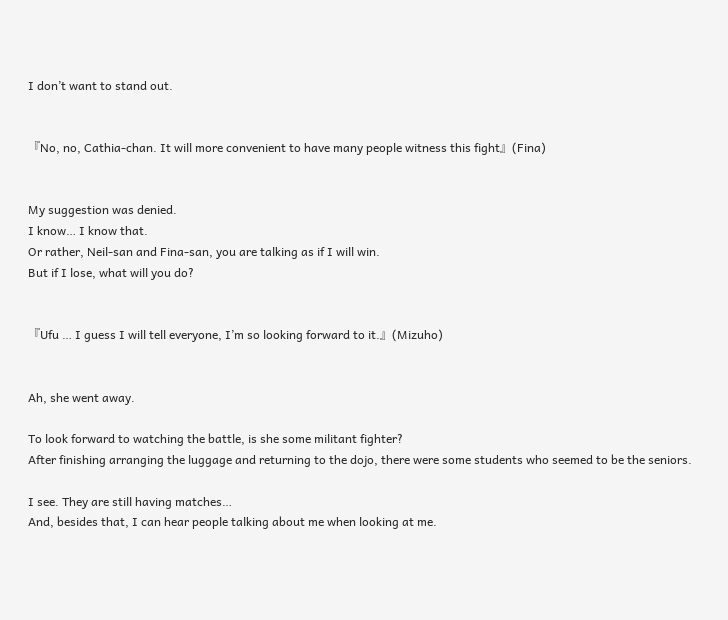I don’t want to stand out.


『No, no, Cathia-chan. It will more convenient to have many people witness this fight』(Fina)


My suggestion was denied.
I know… I know that.
Or rather, Neil-san and Fina-san, you are talking as if I will win.
But if I lose, what will you do?


『Ufu … I guess I will tell everyone, I’m so looking forward to it.』(Mizuho)


Ah, she went away.

To look forward to watching the battle, is she some militant fighter?
After finishing arranging the luggage and returning to the dojo, there were some students who seemed to be the seniors.

I see. They are still having matches…
And, besides that, I can hear people talking about me when looking at me.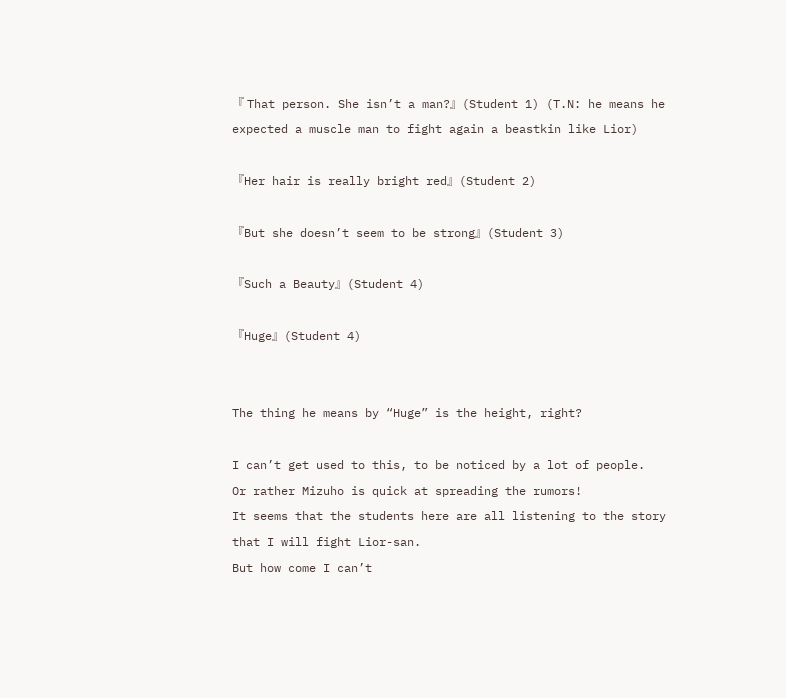『 That person. She isn’t a man?』(Student 1) (T.N: he means he expected a muscle man to fight again a beastkin like Lior)

『Her hair is really bright red』(Student 2)

『But she doesn’t seem to be strong』(Student 3)

『Such a Beauty』(Student 4)

『Huge』(Student 4)


The thing he means by “Huge” is the height, right?

I can’t get used to this, to be noticed by a lot of people.
Or rather Mizuho is quick at spreading the rumors!
It seems that the students here are all listening to the story that I will fight Lior-san.
But how come I can’t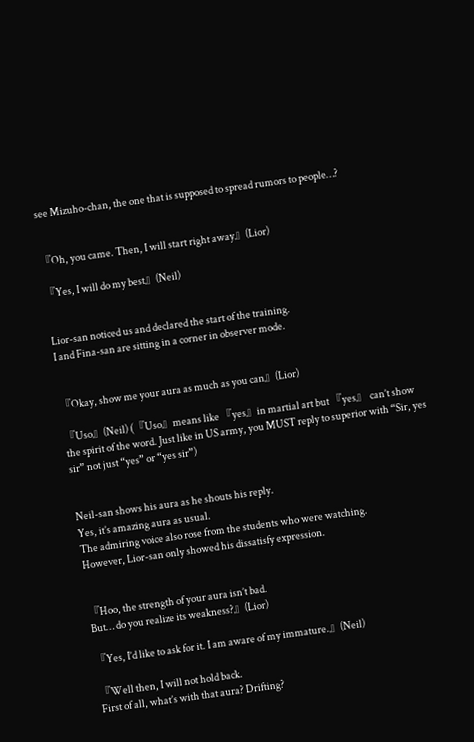see Mizuho-chan, the one that is supposed to spread rumors to people…?


『Oh, you came. Then, I will start right away』(Lior)

『Yes, I will do my best』(Neil)


Lior-san noticed us and declared the start of the training.
I and Fina-san are sitting in a corner in observer mode.


『Okay, show me your aura as much as you can』(Lior)

『Uso』(Neil) (『Uso』means like 『yes』in martial art but 『yes』 can’t show the spirit of the word. Just like in US army, you MUST reply to superior with “Sir, yes sir” not just “yes” or “yes sir”)


Neil-san shows his aura as he shouts his reply.
Yes, it’s amazing aura as usual.
The admiring voice also rose from the students who were watching.
However, Lior-san only showed his dissatisfy expression.


『Hoo, the strength of your aura isn’t bad.
But… do you realize its weakness?』(Lior)

『Yes, I’d like to ask for it. I am aware of my immature.』(Neil)

『Well then, I will not hold back.
First of all, what’s with that aura? Drifting?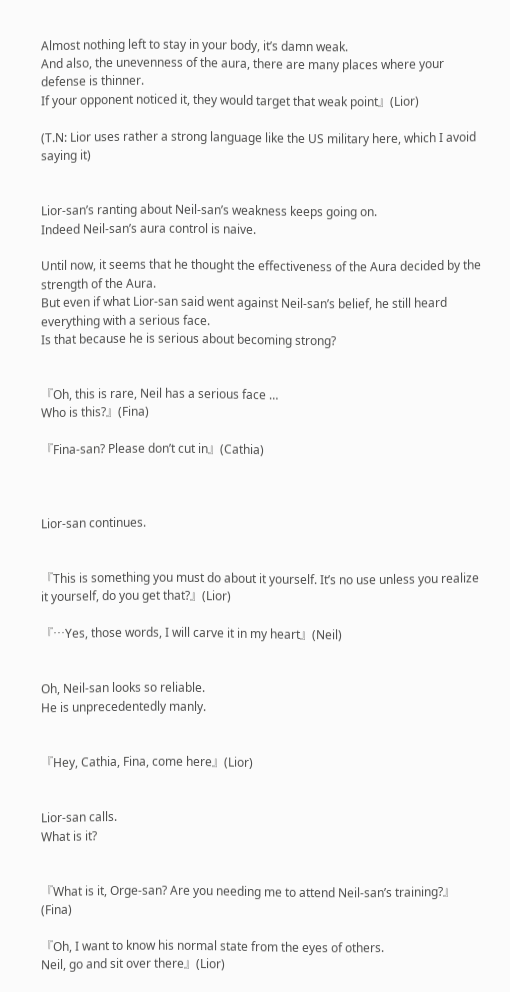Almost nothing left to stay in your body, it’s damn weak.
And also, the unevenness of the aura, there are many places where your defense is thinner.
If your opponent noticed it, they would target that weak point』(Lior)

(T.N: Lior uses rather a strong language like the US military here, which I avoid saying it)


Lior-san’s ranting about Neil-san’s weakness keeps going on.
Indeed Neil-san’s aura control is naive.

Until now, it seems that he thought the effectiveness of the Aura decided by the strength of the Aura.
But even if what Lior-san said went against Neil-san’s belief, he still heard everything with a serious face.
Is that because he is serious about becoming strong?


『Oh, this is rare, Neil has a serious face …
Who is this?』(Fina)

『Fina-san? Please don’t cut in』(Cathia)



Lior-san continues.


『This is something you must do about it yourself. It’s no use unless you realize it yourself, do you get that?』(Lior)

『…Yes, those words, I will carve it in my heart』(Neil)


Oh, Neil-san looks so reliable.
He is unprecedentedly manly.


『Hey, Cathia, Fina, come here』(Lior)


Lior-san calls.
What is it?


『What is it, Orge-san? Are you needing me to attend Neil-san’s training?』(Fina)

『Oh, I want to know his normal state from the eyes of others.
Neil, go and sit over there』(Lior)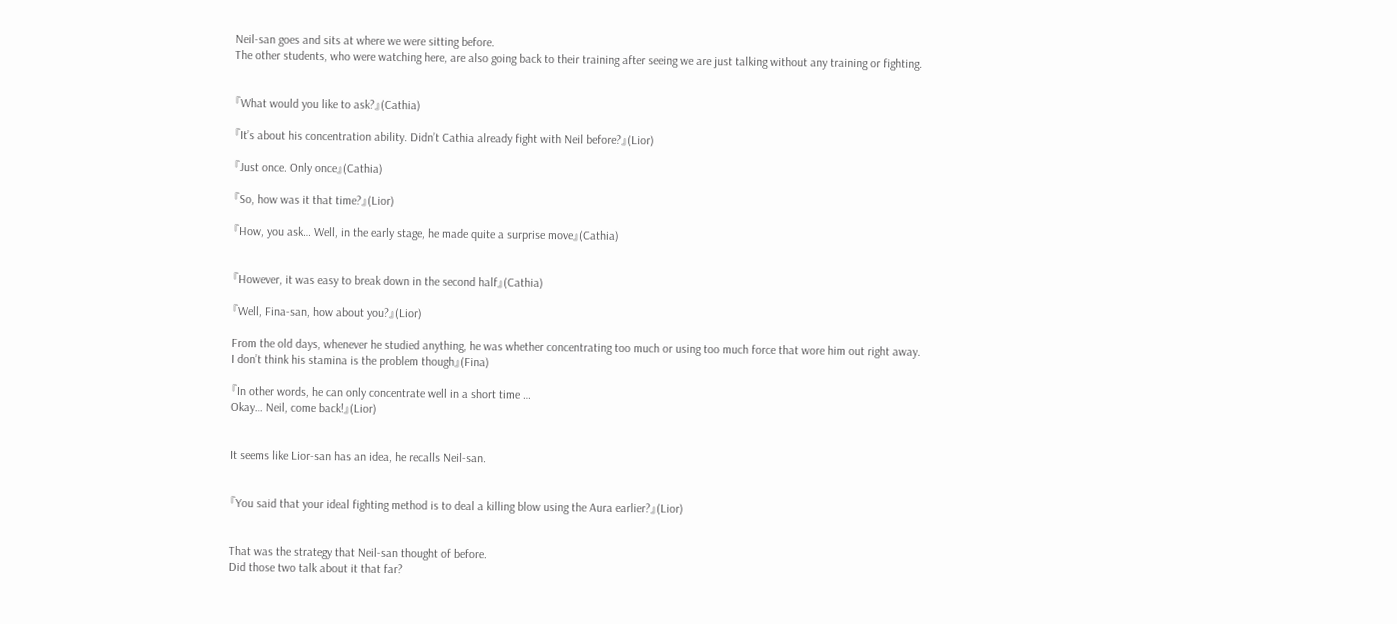Neil-san goes and sits at where we were sitting before.
The other students, who were watching here, are also going back to their training after seeing we are just talking without any training or fighting.


『What would you like to ask?』(Cathia)

『It’s about his concentration ability. Didn’t Cathia already fight with Neil before?』(Lior)

『Just once. Only once』(Cathia)

『So, how was it that time?』(Lior)

『How, you ask… Well, in the early stage, he made quite a surprise move』(Cathia)


『However, it was easy to break down in the second half』(Cathia)

『Well, Fina-san, how about you?』(Lior)

From the old days, whenever he studied anything, he was whether concentrating too much or using too much force that wore him out right away.
I don’t think his stamina is the problem though』(Fina)

『In other words, he can only concentrate well in a short time …
Okay… Neil, come back!』(Lior)


It seems like Lior-san has an idea, he recalls Neil-san.


『You said that your ideal fighting method is to deal a killing blow using the Aura earlier?』(Lior)


That was the strategy that Neil-san thought of before.
Did those two talk about it that far?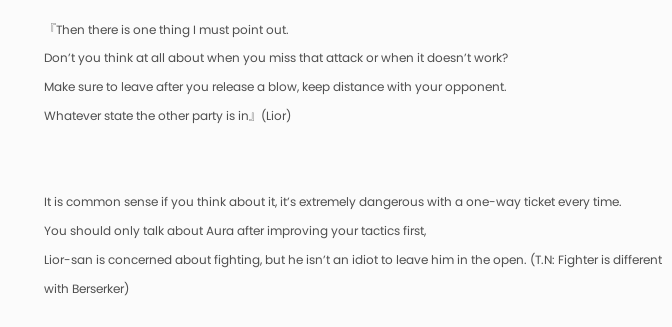『Then there is one thing I must point out.
Don’t you think at all about when you miss that attack or when it doesn’t work?
Make sure to leave after you release a blow, keep distance with your opponent.
Whatever state the other party is in』(Lior)


It is common sense if you think about it, it’s extremely dangerous with a one-way ticket every time.
You should only talk about Aura after improving your tactics first,
Lior-san is concerned about fighting, but he isn’t an idiot to leave him in the open. (T.N: Fighter is different with Berserker)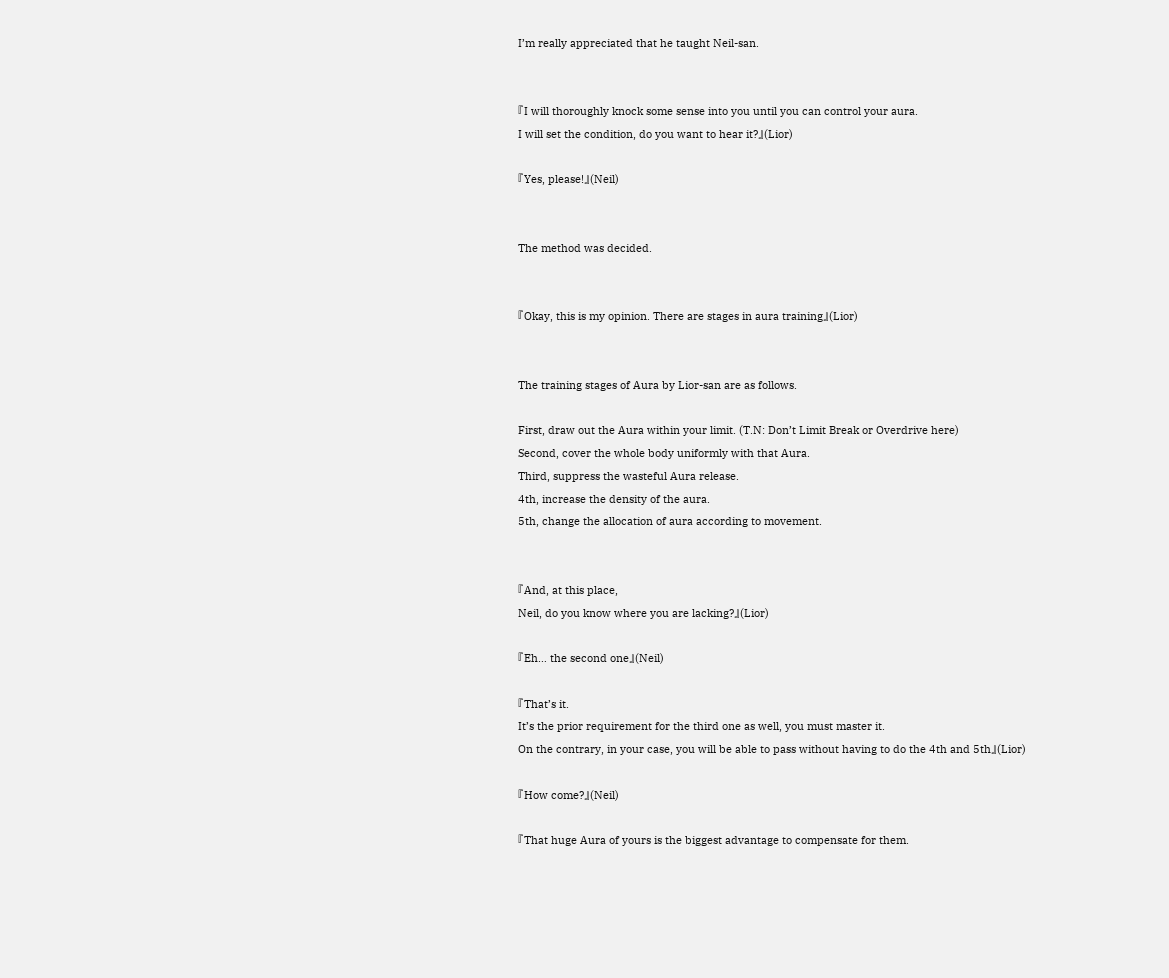I’m really appreciated that he taught Neil-san.


『I will thoroughly knock some sense into you until you can control your aura.
I will set the condition, do you want to hear it?』(Lior)

『Yes, please!』(Neil)


The method was decided.


『Okay, this is my opinion. There are stages in aura training』(Lior)


The training stages of Aura by Lior-san are as follows.

First, draw out the Aura within your limit. (T.N: Don’t Limit Break or Overdrive here)
Second, cover the whole body uniformly with that Aura.
Third, suppress the wasteful Aura release.
4th, increase the density of the aura.
5th, change the allocation of aura according to movement.


『And, at this place,
Neil, do you know where you are lacking?』(Lior)

『Eh… the second one』(Neil)

『That’s it.
It’s the prior requirement for the third one as well, you must master it.
On the contrary, in your case, you will be able to pass without having to do the 4th and 5th』(Lior)

『How come?』(Neil)

『That huge Aura of yours is the biggest advantage to compensate for them.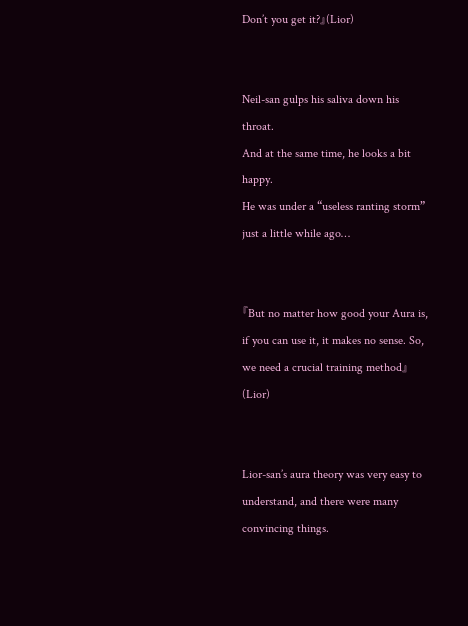Don’t you get it?』(Lior)


Neil-san gulps his saliva down his throat.
And at the same time, he looks a bit happy.
He was under a “useless ranting storm” just a little while ago…


『But no matter how good your Aura is, if you can use it, it makes no sense. So, we need a crucial training method』(Lior)


Lior-san’s aura theory was very easy to understand, and there were many convincing things.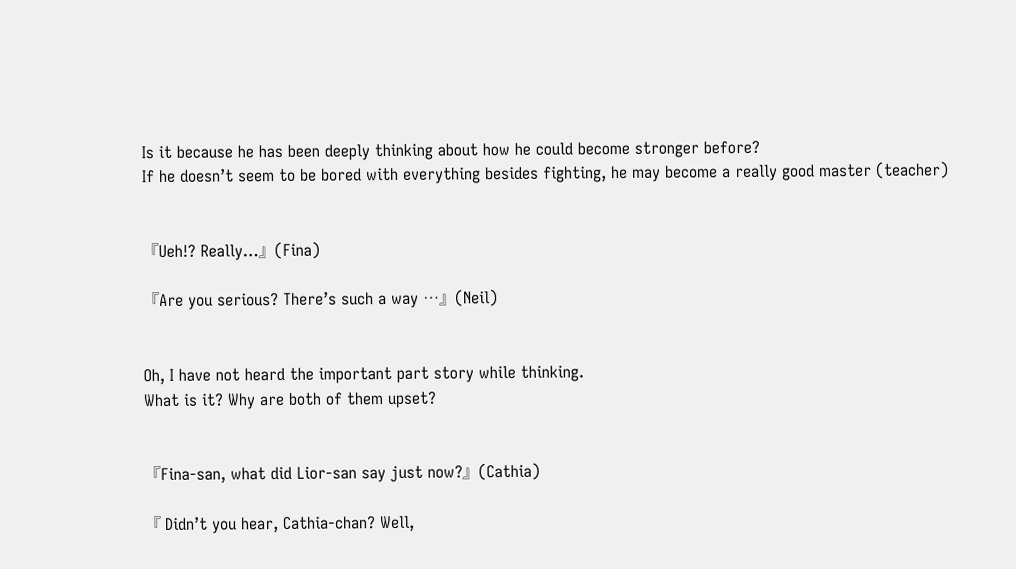Is it because he has been deeply thinking about how he could become stronger before?
If he doesn’t seem to be bored with everything besides fighting, he may become a really good master (teacher)


『Ueh!? Really…』(Fina)

『Are you serious? There’s such a way …』(Neil)


Oh, I have not heard the important part story while thinking.
What is it? Why are both of them upset?


『Fina-san, what did Lior-san say just now?』(Cathia)

『 Didn’t you hear, Cathia-chan? Well,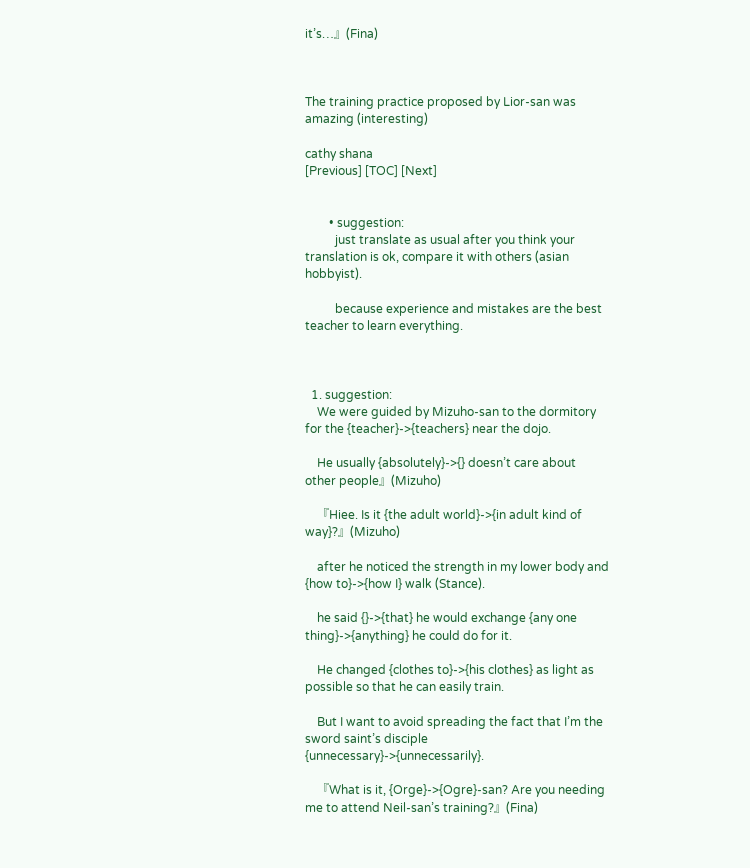it’s…』(Fina)



The training practice proposed by Lior-san was amazing (interesting)

cathy shana
[Previous] [TOC] [Next]


        • suggestion:
          just translate as usual after you think your translation is ok, compare it with others (asian hobbyist).

          because experience and mistakes are the best teacher to learn everything.



  1. suggestion:
    We were guided by Mizuho-san to the dormitory for the {teacher}->{teachers} near the dojo.

    He usually {absolutely}->{} doesn’t care about other people』(Mizuho)

    『Hiee. Is it {the adult world}->{in adult kind of way}?』(Mizuho)

    after he noticed the strength in my lower body and {how to}->{how I} walk (Stance).

    he said {}->{that} he would exchange {any one thing}->{anything} he could do for it.

    He changed {clothes to}->{his clothes} as light as possible so that he can easily train.

    But I want to avoid spreading the fact that I’m the sword saint’s disciple {unnecessary}->{unnecessarily}.

    『What is it, {Orge}->{Ogre}-san? Are you needing me to attend Neil-san’s training?』(Fina)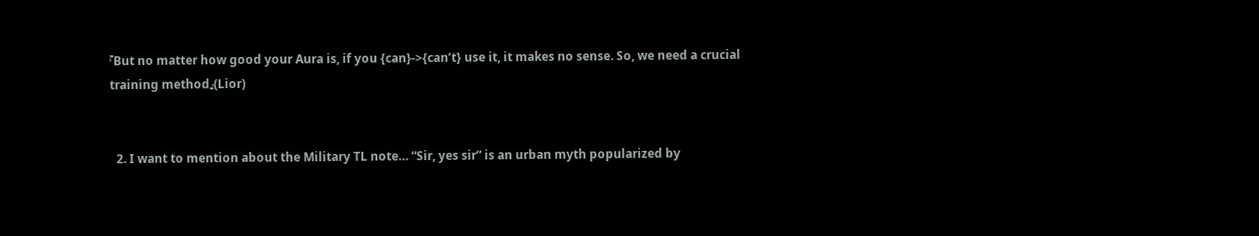『But no matter how good your Aura is, if you {can}->{can’t} use it, it makes no sense. So, we need a crucial training method』(Lior)


  2. I want to mention about the Military TL note… “Sir, yes sir” is an urban myth popularized by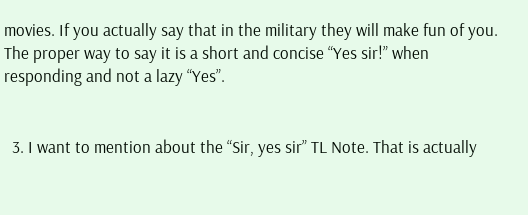movies. If you actually say that in the military they will make fun of you. The proper way to say it is a short and concise “Yes sir!” when responding and not a lazy “Yes”.


  3. I want to mention about the “Sir, yes sir” TL Note. That is actually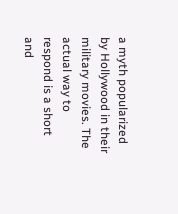a myth popularized by Hollywood in their military movies. The actual way to respond is a short and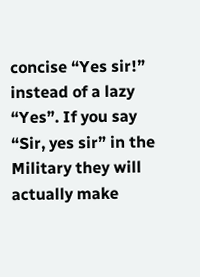concise “Yes sir!” instead of a lazy “Yes”. If you say “Sir, yes sir” in the Military they will actually make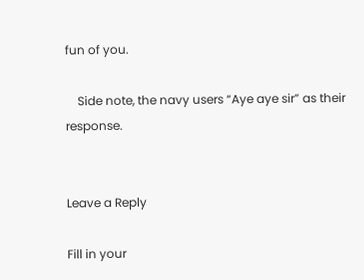fun of you.

    Side note, the navy users “Aye aye sir” as their response.


Leave a Reply

Fill in your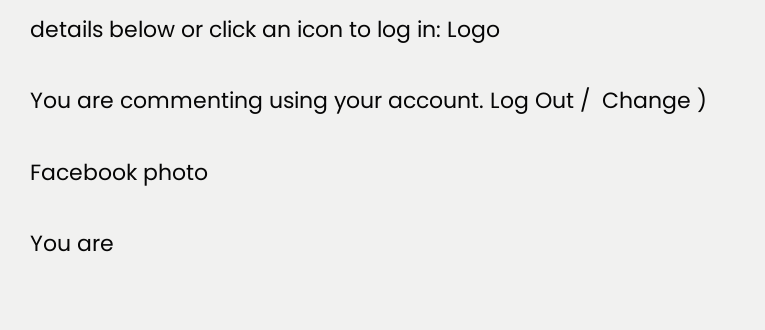details below or click an icon to log in: Logo

You are commenting using your account. Log Out /  Change )

Facebook photo

You are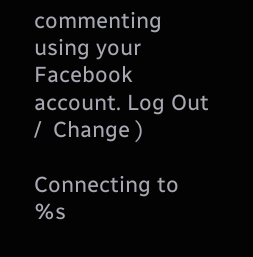commenting using your Facebook account. Log Out /  Change )

Connecting to %s